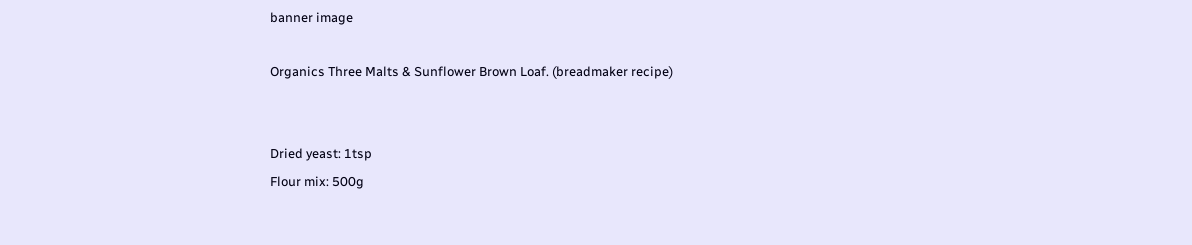banner image

Organics Three Malts & Sunflower Brown Loaf. (breadmaker recipe)


Dried yeast: 1tsp
Flour mix: 500g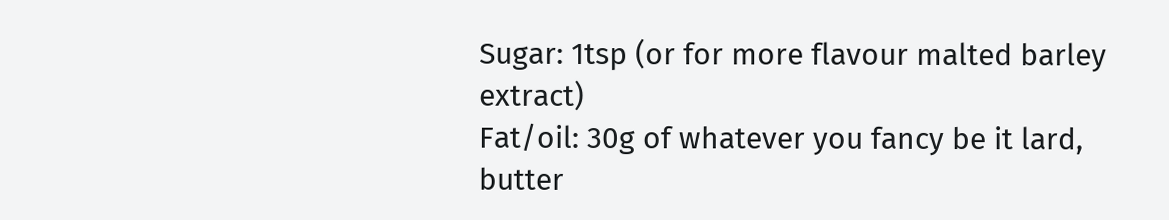Sugar: 1tsp (or for more flavour malted barley extract)
Fat/oil: 30g of whatever you fancy be it lard, butter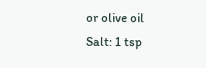or olive oil
Salt: 1 tsp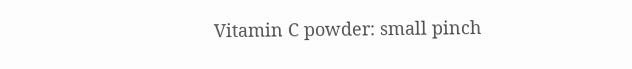Vitamin C powder: small pinch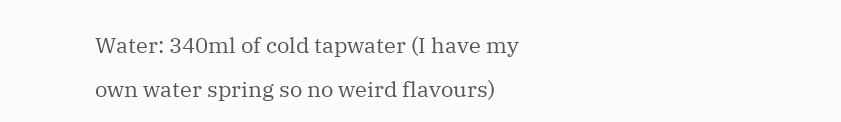Water: 340ml of cold tapwater (I have my own water spring so no weird flavours)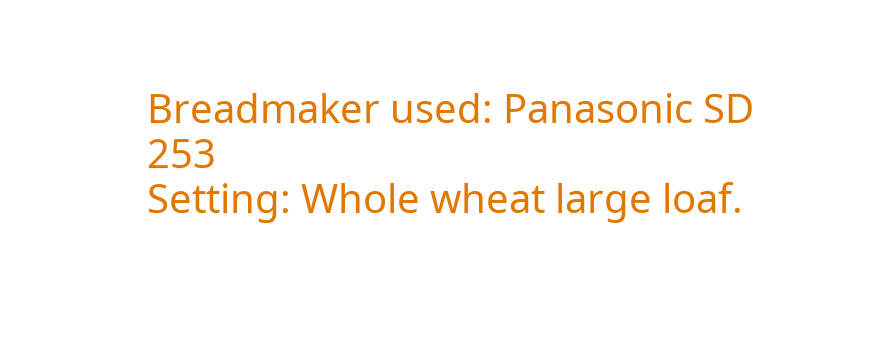Breadmaker used: Panasonic SD 253
Setting: Whole wheat large loaf.